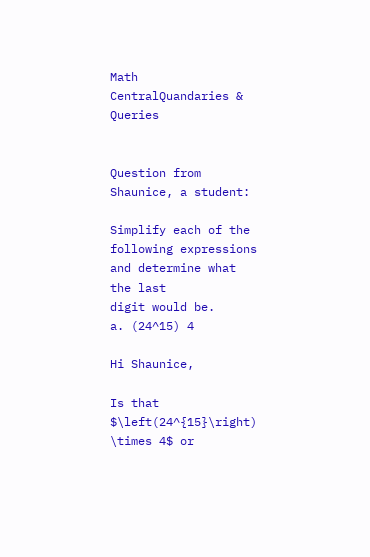Math CentralQuandaries & Queries


Question from Shaunice, a student:

Simplify each of the following expressions and determine what the last
digit would be.
a. (24^15) 4

Hi Shaunice,

Is that $\left(24^{15}\right) \times 4$ or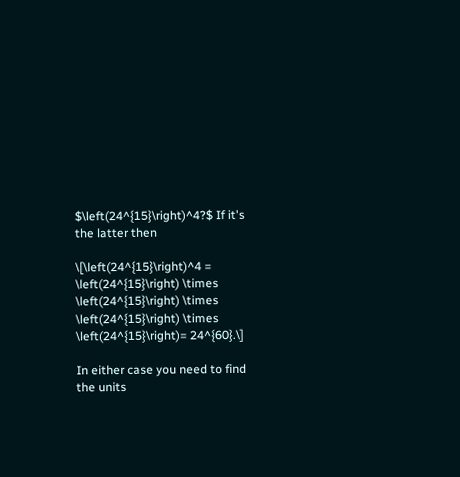$\left(24^{15}\right)^4?$ If it's the latter then

\[\left(24^{15}\right)^4 = \left(24^{15}\right) \times \left(24^{15}\right) \times \left(24^{15}\right) \times \left(24^{15}\right)= 24^{60}.\]

In either case you need to find the units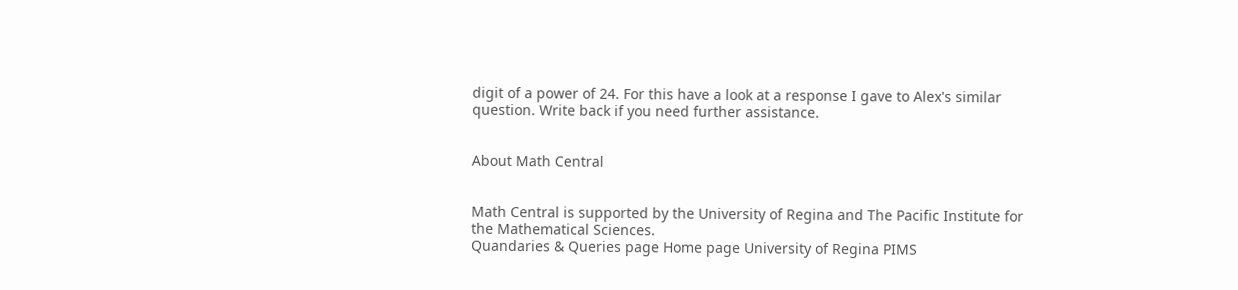digit of a power of 24. For this have a look at a response I gave to Alex's similar question. Write back if you need further assistance.


About Math Central


Math Central is supported by the University of Regina and The Pacific Institute for the Mathematical Sciences.
Quandaries & Queries page Home page University of Regina PIMS